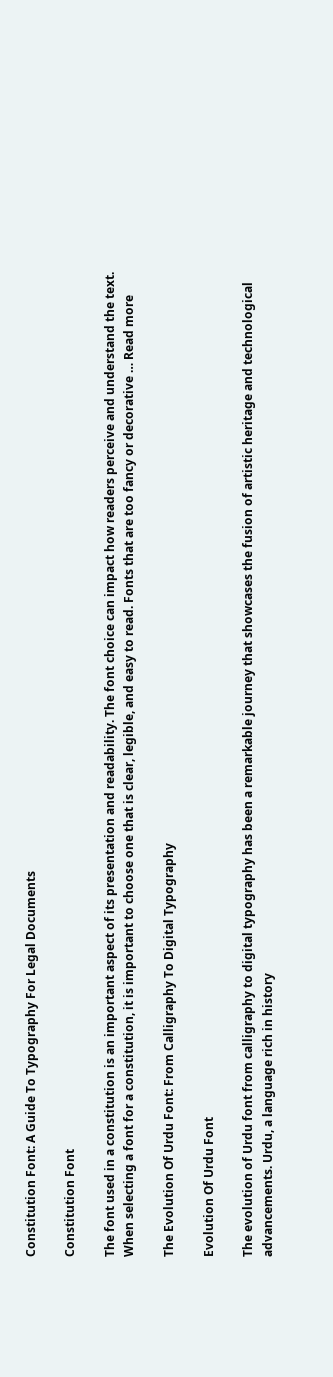Constitution Font: A Guide To Typography For Legal Documents

Constitution Font

The font used in a constitution is an important aspect of its presentation and readability. The font choice can impact how readers perceive and understand the text. When selecting a font for a constitution, it is important to choose one that is clear, legible, and easy to read. Fonts that are too fancy or decorative … Read more

The Evolution Of Urdu Font: From Calligraphy To Digital Typography

Evolution Of Urdu Font

The evolution of Urdu font from calligraphy to digital typography has been a remarkable journey that showcases the fusion of artistic heritage and technological advancements. Urdu, a language rich in history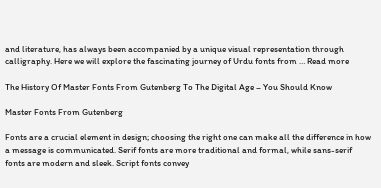and literature, has always been accompanied by a unique visual representation through calligraphy. Here we will explore the fascinating journey of Urdu fonts from … Read more

The History Of Master Fonts From Gutenberg To The Digital Age – You Should Know

Master Fonts From Gutenberg

Fonts are a crucial element in design; choosing the right one can make all the difference in how a message is communicated. Serif fonts are more traditional and formal, while sans-serif fonts are modern and sleek. Script fonts convey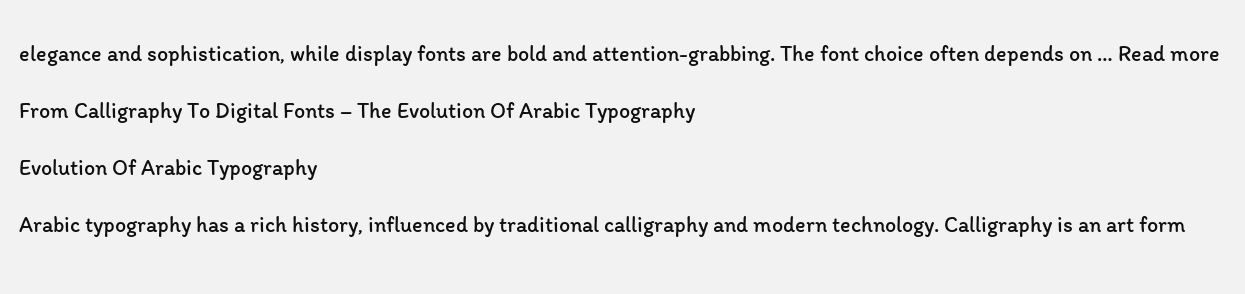elegance and sophistication, while display fonts are bold and attention-grabbing. The font choice often depends on … Read more

From Calligraphy To Digital Fonts – The Evolution Of Arabic Typography

Evolution Of Arabic Typography

Arabic typography has a rich history, influenced by traditional calligraphy and modern technology. Calligraphy is an art form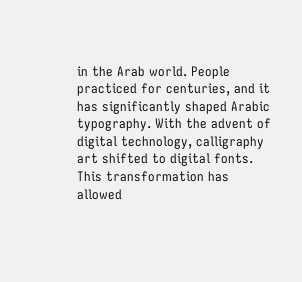in the Arab world. People practiced for centuries, and it has significantly shaped Arabic typography. With the advent of digital technology, calligraphy art shifted to digital fonts. This transformation has allowed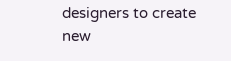designers to create new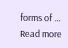forms of … Read more